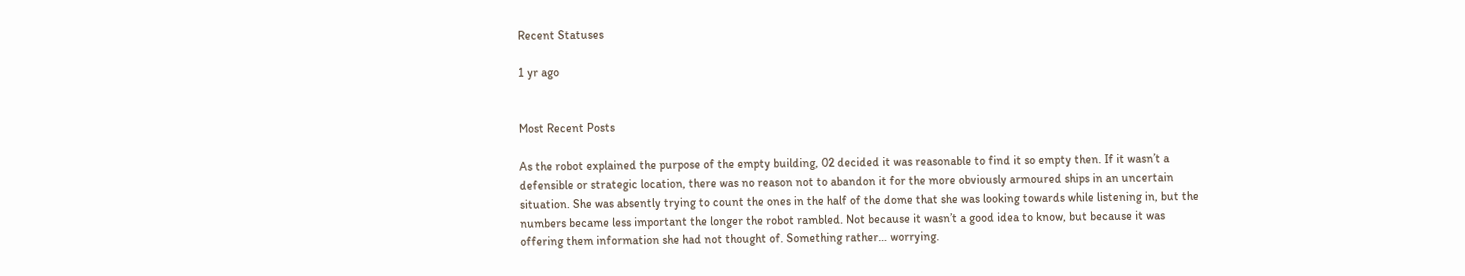Recent Statuses

1 yr ago


Most Recent Posts

As the robot explained the purpose of the empty building, 02 decided it was reasonable to find it so empty then. If it wasn’t a defensible or strategic location, there was no reason not to abandon it for the more obviously armoured ships in an uncertain situation. She was absently trying to count the ones in the half of the dome that she was looking towards while listening in, but the numbers became less important the longer the robot rambled. Not because it wasn’t a good idea to know, but because it was offering them information she had not thought of. Something rather… worrying.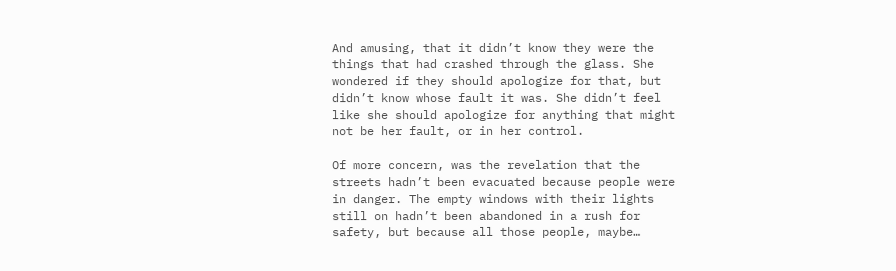And amusing, that it didn’t know they were the things that had crashed through the glass. She wondered if they should apologize for that, but didn’t know whose fault it was. She didn’t feel like she should apologize for anything that might not be her fault, or in her control.

Of more concern, was the revelation that the streets hadn’t been evacuated because people were in danger. The empty windows with their lights still on hadn’t been abandoned in a rush for safety, but because all those people, maybe…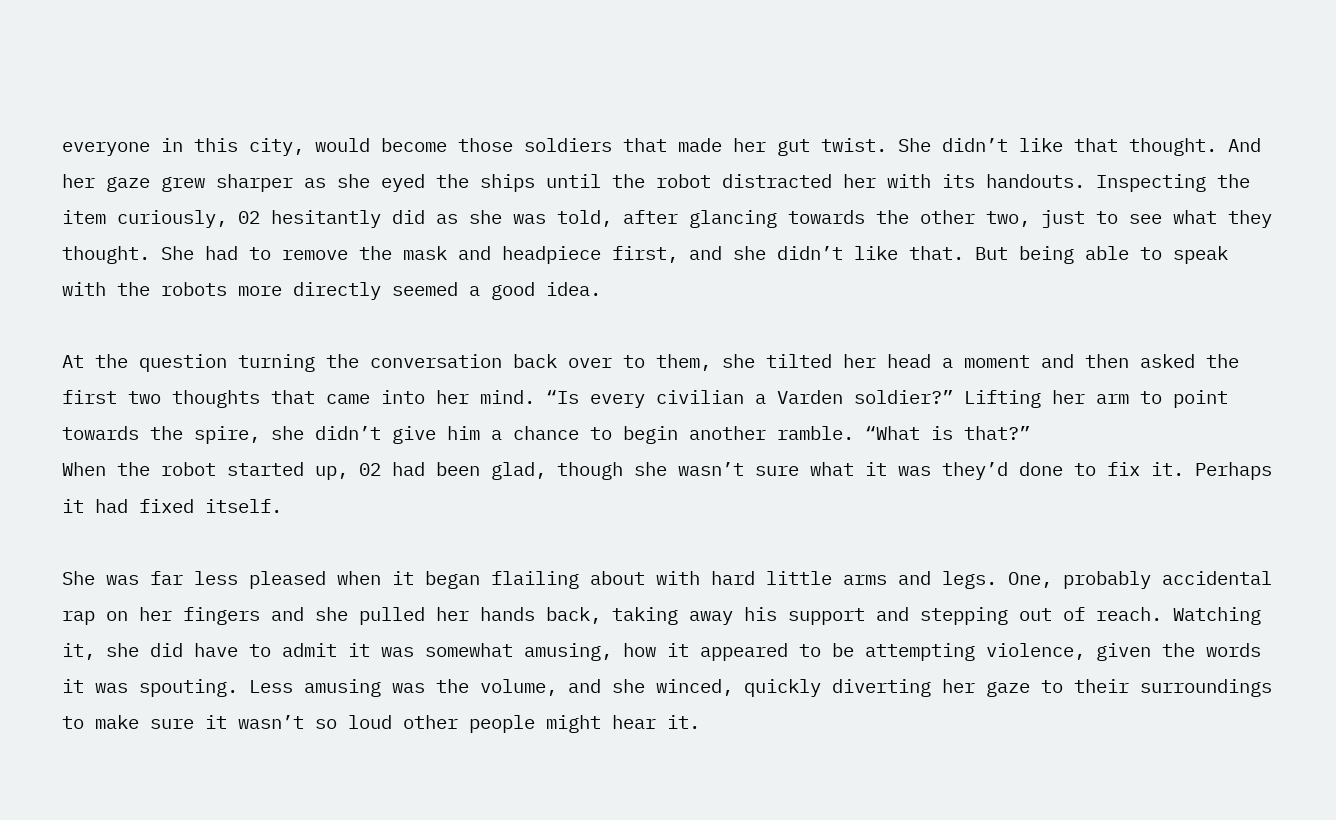everyone in this city, would become those soldiers that made her gut twist. She didn’t like that thought. And her gaze grew sharper as she eyed the ships until the robot distracted her with its handouts. Inspecting the item curiously, 02 hesitantly did as she was told, after glancing towards the other two, just to see what they thought. She had to remove the mask and headpiece first, and she didn’t like that. But being able to speak with the robots more directly seemed a good idea.

At the question turning the conversation back over to them, she tilted her head a moment and then asked the first two thoughts that came into her mind. “Is every civilian a Varden soldier?” Lifting her arm to point towards the spire, she didn’t give him a chance to begin another ramble. “What is that?”
When the robot started up, 02 had been glad, though she wasn’t sure what it was they’d done to fix it. Perhaps it had fixed itself.

She was far less pleased when it began flailing about with hard little arms and legs. One, probably accidental rap on her fingers and she pulled her hands back, taking away his support and stepping out of reach. Watching it, she did have to admit it was somewhat amusing, how it appeared to be attempting violence, given the words it was spouting. Less amusing was the volume, and she winced, quickly diverting her gaze to their surroundings to make sure it wasn’t so loud other people might hear it.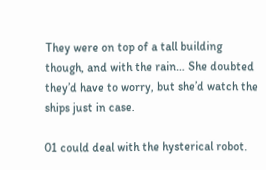They were on top of a tall building though, and with the rain… She doubted they’d have to worry, but she’d watch the ships just in case.

01 could deal with the hysterical robot.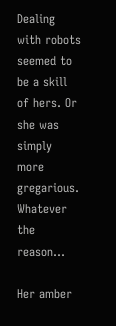Dealing with robots seemed to be a skill of hers. Or she was simply more gregarious. Whatever the reason…

Her amber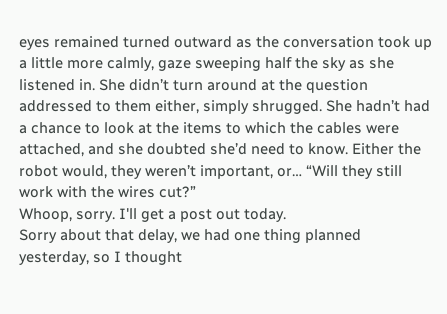eyes remained turned outward as the conversation took up a little more calmly, gaze sweeping half the sky as she listened in. She didn’t turn around at the question addressed to them either, simply shrugged. She hadn’t had a chance to look at the items to which the cables were attached, and she doubted she’d need to know. Either the robot would, they weren’t important, or… “Will they still work with the wires cut?”
Whoop, sorry. I'll get a post out today.
Sorry about that delay, we had one thing planned yesterday, so I thought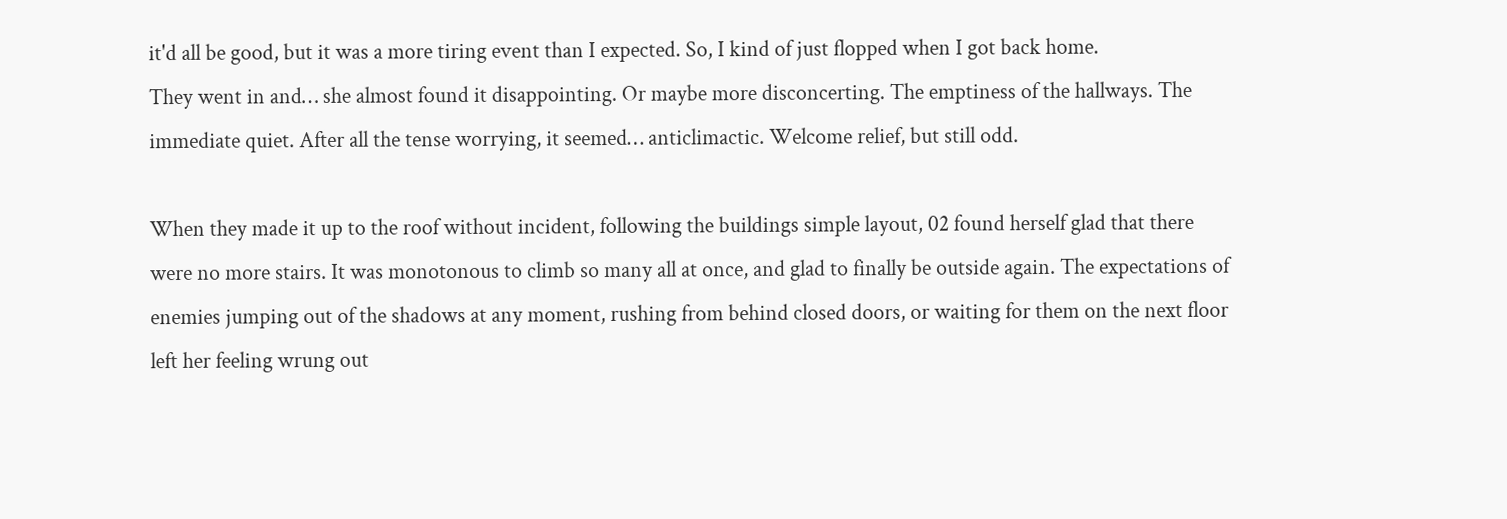it'd all be good, but it was a more tiring event than I expected. So, I kind of just flopped when I got back home.
They went in and… she almost found it disappointing. Or maybe more disconcerting. The emptiness of the hallways. The immediate quiet. After all the tense worrying, it seemed… anticlimactic. Welcome relief, but still odd.

When they made it up to the roof without incident, following the buildings simple layout, 02 found herself glad that there were no more stairs. It was monotonous to climb so many all at once, and glad to finally be outside again. The expectations of enemies jumping out of the shadows at any moment, rushing from behind closed doors, or waiting for them on the next floor left her feeling wrung out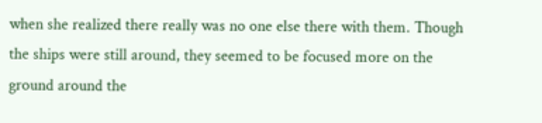when she realized there really was no one else there with them. Though the ships were still around, they seemed to be focused more on the ground around the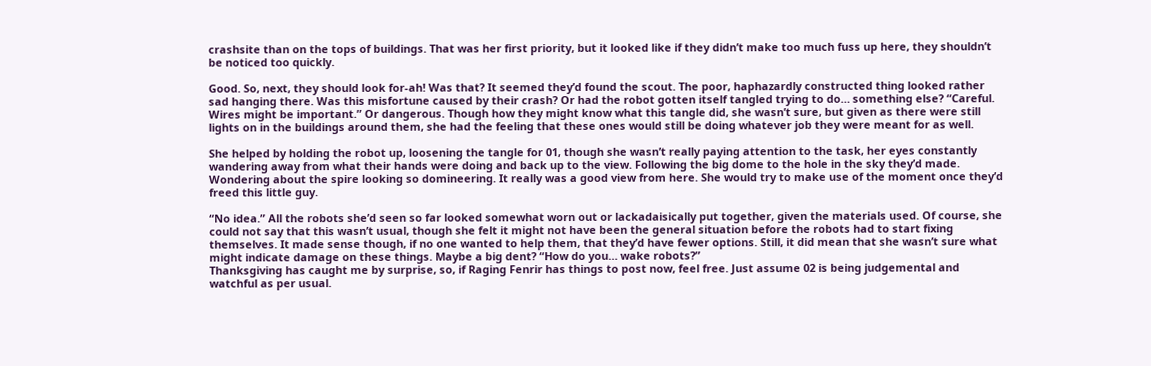crashsite than on the tops of buildings. That was her first priority, but it looked like if they didn’t make too much fuss up here, they shouldn’t be noticed too quickly.

Good. So, next, they should look for-ah! Was that? It seemed they’d found the scout. The poor, haphazardly constructed thing looked rather sad hanging there. Was this misfortune caused by their crash? Or had the robot gotten itself tangled trying to do… something else? “Careful. Wires might be important.” Or dangerous. Though how they might know what this tangle did, she wasn’t sure, but given as there were still lights on in the buildings around them, she had the feeling that these ones would still be doing whatever job they were meant for as well.

She helped by holding the robot up, loosening the tangle for 01, though she wasn’t really paying attention to the task, her eyes constantly wandering away from what their hands were doing and back up to the view. Following the big dome to the hole in the sky they’d made. Wondering about the spire looking so domineering. It really was a good view from here. She would try to make use of the moment once they’d freed this little guy.

“No idea.” All the robots she’d seen so far looked somewhat worn out or lackadaisically put together, given the materials used. Of course, she could not say that this wasn’t usual, though she felt it might not have been the general situation before the robots had to start fixing themselves. It made sense though, if no one wanted to help them, that they’d have fewer options. Still, it did mean that she wasn’t sure what might indicate damage on these things. Maybe a big dent? “How do you… wake robots?”
Thanksgiving has caught me by surprise, so, if Raging Fenrir has things to post now, feel free. Just assume 02 is being judgemental and watchful as per usual.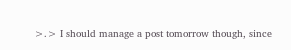>.> I should manage a post tomorrow though, since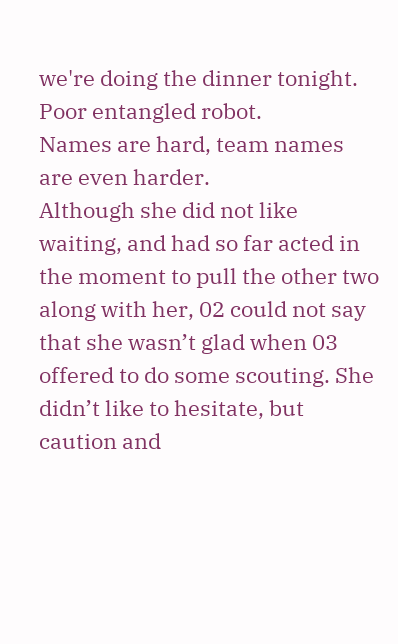we're doing the dinner tonight.
Poor entangled robot.
Names are hard, team names are even harder.
Although she did not like waiting, and had so far acted in the moment to pull the other two along with her, 02 could not say that she wasn’t glad when 03 offered to do some scouting. She didn’t like to hesitate, but caution and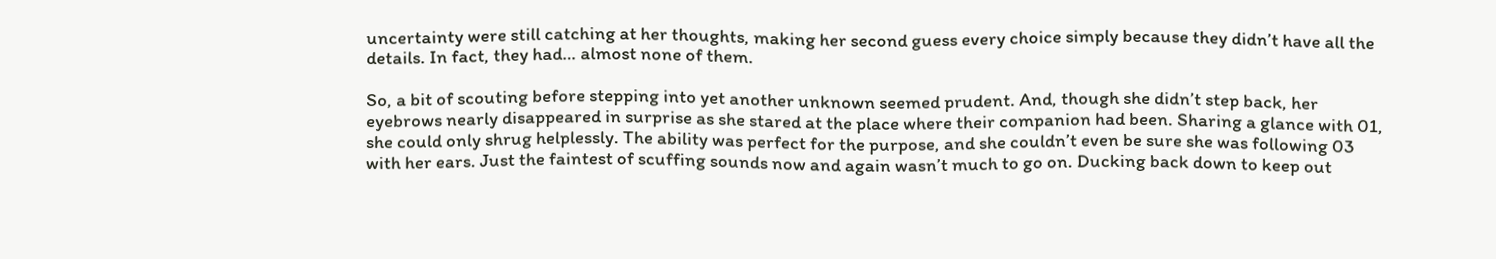uncertainty were still catching at her thoughts, making her second guess every choice simply because they didn’t have all the details. In fact, they had… almost none of them.

So, a bit of scouting before stepping into yet another unknown seemed prudent. And, though she didn’t step back, her eyebrows nearly disappeared in surprise as she stared at the place where their companion had been. Sharing a glance with 01, she could only shrug helplessly. The ability was perfect for the purpose, and she couldn’t even be sure she was following 03 with her ears. Just the faintest of scuffing sounds now and again wasn’t much to go on. Ducking back down to keep out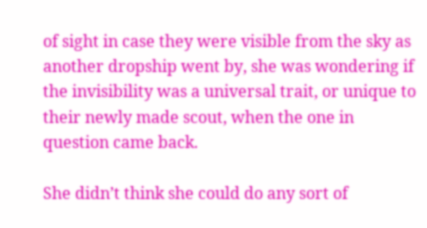of sight in case they were visible from the sky as another dropship went by, she was wondering if the invisibility was a universal trait, or unique to their newly made scout, when the one in question came back.

She didn’t think she could do any sort of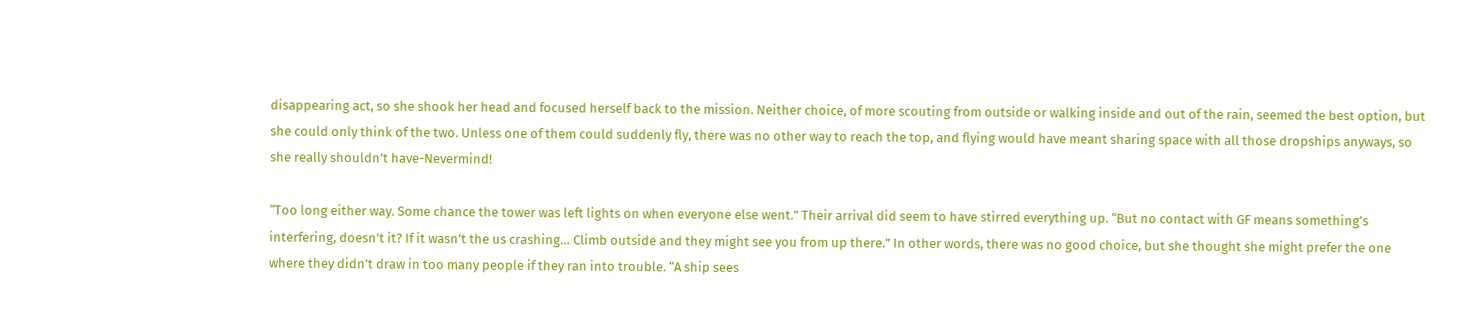disappearing act, so she shook her head and focused herself back to the mission. Neither choice, of more scouting from outside or walking inside and out of the rain, seemed the best option, but she could only think of the two. Unless one of them could suddenly fly, there was no other way to reach the top, and flying would have meant sharing space with all those dropships anyways, so she really shouldn’t have-Nevermind!

“Too long either way. Some chance the tower was left lights on when everyone else went.” Their arrival did seem to have stirred everything up. “But no contact with GF means something’s interfering, doesn’t it? If it wasn’t the us crashing… Climb outside and they might see you from up there.” In other words, there was no good choice, but she thought she might prefer the one where they didn’t draw in too many people if they ran into trouble. “A ship sees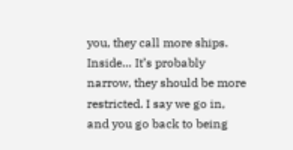you, they call more ships. Inside… It’s probably narrow, they should be more restricted. I say we go in, and you go back to being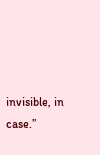invisible, in case.”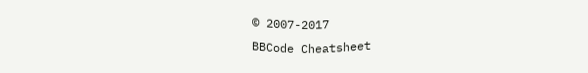© 2007-2017
BBCode Cheatsheet